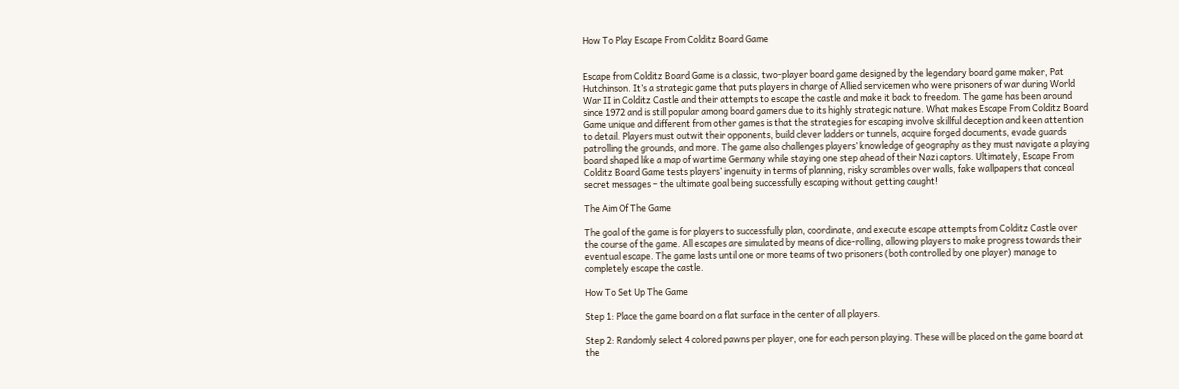How To Play Escape From Colditz Board Game


Escape from Colditz Board Game is a classic, two-player board game designed by the legendary board game maker, Pat Hutchinson. It’s a strategic game that puts players in charge of Allied servicemen who were prisoners of war during World War II in Colditz Castle and their attempts to escape the castle and make it back to freedom. The game has been around since 1972 and is still popular among board gamers due to its highly strategic nature. What makes Escape From Colditz Board Game unique and different from other games is that the strategies for escaping involve skillful deception and keen attention to detail. Players must outwit their opponents, build clever ladders or tunnels, acquire forged documents, evade guards patrolling the grounds, and more. The game also challenges players’ knowledge of geography as they must navigate a playing board shaped like a map of wartime Germany while staying one step ahead of their Nazi captors. Ultimately, Escape From Colditz Board Game tests players’ ingenuity in terms of planning, risky scrambles over walls, fake wallpapers that conceal secret messages – the ultimate goal being successfully escaping without getting caught!

The Aim Of The Game

The goal of the game is for players to successfully plan, coordinate, and execute escape attempts from Colditz Castle over the course of the game. All escapes are simulated by means of dice-rolling, allowing players to make progress towards their eventual escape. The game lasts until one or more teams of two prisoners (both controlled by one player) manage to completely escape the castle.

How To Set Up The Game

Step 1: Place the game board on a flat surface in the center of all players.

Step 2: Randomly select 4 colored pawns per player, one for each person playing. These will be placed on the game board at the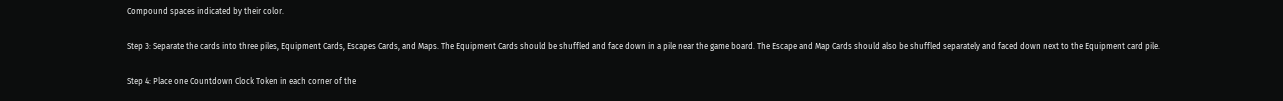Compound spaces indicated by their color.

Step 3: Separate the cards into three piles, Equipment Cards, Escapes Cards, and Maps. The Equipment Cards should be shuffled and face down in a pile near the game board. The Escape and Map Cards should also be shuffled separately and faced down next to the Equipment card pile.

Step 4: Place one Countdown Clock Token in each corner of the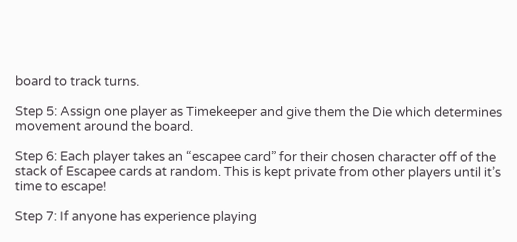board to track turns.

Step 5: Assign one player as Timekeeper and give them the Die which determines movement around the board.

Step 6: Each player takes an “escapee card” for their chosen character off of the stack of Escapee cards at random. This is kept private from other players until it’s time to escape!

Step 7: If anyone has experience playing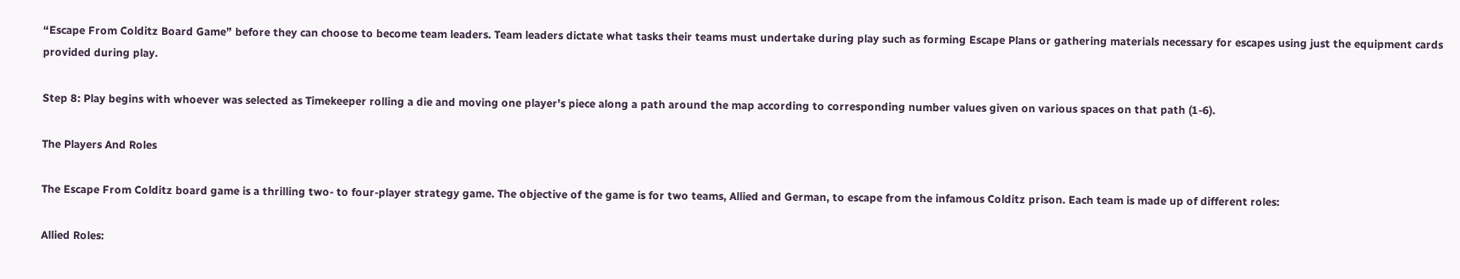“Escape From Colditz Board Game” before they can choose to become team leaders. Team leaders dictate what tasks their teams must undertake during play such as forming Escape Plans or gathering materials necessary for escapes using just the equipment cards provided during play.

Step 8: Play begins with whoever was selected as Timekeeper rolling a die and moving one player’s piece along a path around the map according to corresponding number values given on various spaces on that path (1-6).

The Players And Roles

The Escape From Colditz board game is a thrilling two- to four-player strategy game. The objective of the game is for two teams, Allied and German, to escape from the infamous Colditz prison. Each team is made up of different roles:

Allied Roles: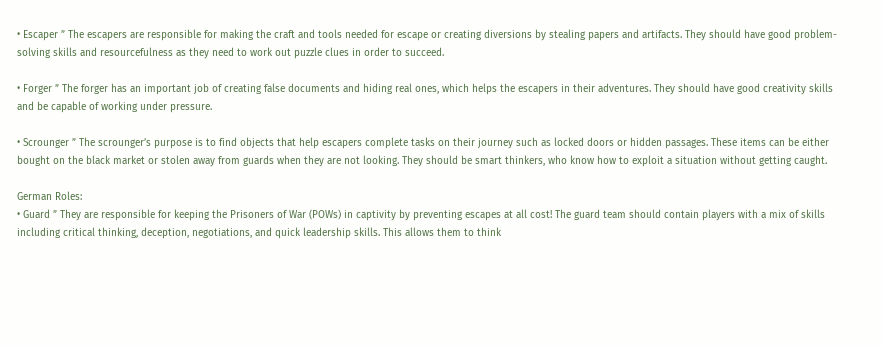• Escaper ” The escapers are responsible for making the craft and tools needed for escape or creating diversions by stealing papers and artifacts. They should have good problem-solving skills and resourcefulness as they need to work out puzzle clues in order to succeed.

• Forger ” The forger has an important job of creating false documents and hiding real ones, which helps the escapers in their adventures. They should have good creativity skills and be capable of working under pressure.

• Scrounger ” The scrounger’s purpose is to find objects that help escapers complete tasks on their journey such as locked doors or hidden passages. These items can be either bought on the black market or stolen away from guards when they are not looking. They should be smart thinkers, who know how to exploit a situation without getting caught.

German Roles:
• Guard ” They are responsible for keeping the Prisoners of War (POWs) in captivity by preventing escapes at all cost! The guard team should contain players with a mix of skills including critical thinking, deception, negotiations, and quick leadership skills. This allows them to think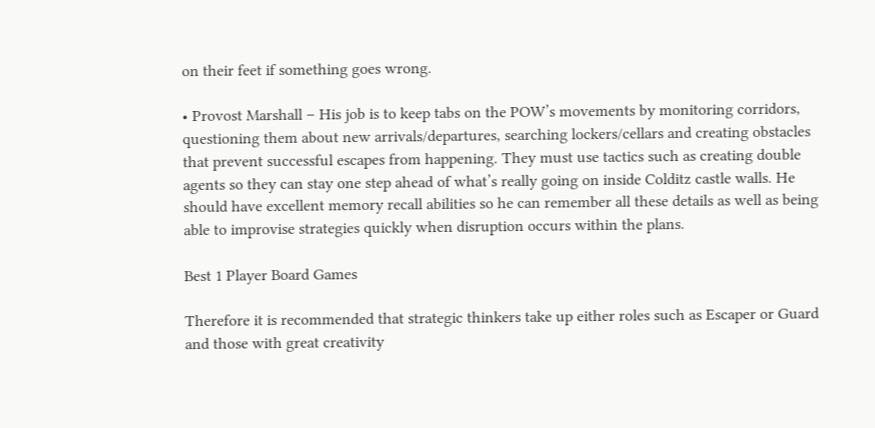on their feet if something goes wrong.

• Provost Marshall – His job is to keep tabs on the POW’s movements by monitoring corridors, questioning them about new arrivals/departures, searching lockers/cellars and creating obstacles that prevent successful escapes from happening. They must use tactics such as creating double agents so they can stay one step ahead of what’s really going on inside Colditz castle walls. He should have excellent memory recall abilities so he can remember all these details as well as being able to improvise strategies quickly when disruption occurs within the plans.

Best 1 Player Board Games

Therefore it is recommended that strategic thinkers take up either roles such as Escaper or Guard and those with great creativity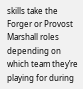skills take the Forger or Provost Marshall roles depending on which team they’re playing for during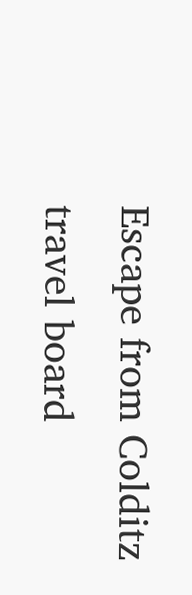Escape from Colditz travel board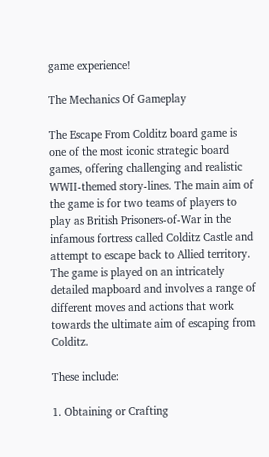game experience!

The Mechanics Of Gameplay

The Escape From Colditz board game is one of the most iconic strategic board games, offering challenging and realistic WWII-themed story-lines. The main aim of the game is for two teams of players to play as British Prisoners-of-War in the infamous fortress called Colditz Castle and attempt to escape back to Allied territory. The game is played on an intricately detailed mapboard and involves a range of different moves and actions that work towards the ultimate aim of escaping from Colditz.

These include:

1. Obtaining or Crafting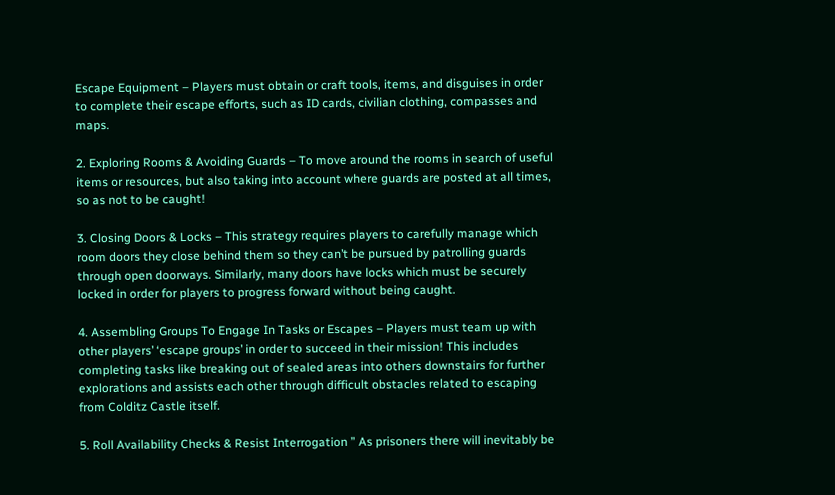Escape Equipment – Players must obtain or craft tools, items, and disguises in order to complete their escape efforts, such as ID cards, civilian clothing, compasses and maps.

2. Exploring Rooms & Avoiding Guards – To move around the rooms in search of useful items or resources, but also taking into account where guards are posted at all times, so as not to be caught!

3. Closing Doors & Locks – This strategy requires players to carefully manage which room doors they close behind them so they can’t be pursued by patrolling guards through open doorways. Similarly, many doors have locks which must be securely locked in order for players to progress forward without being caught.

4. Assembling Groups To Engage In Tasks or Escapes – Players must team up with other players’ ‘escape groups’ in order to succeed in their mission! This includes completing tasks like breaking out of sealed areas into others downstairs for further explorations and assists each other through difficult obstacles related to escaping from Colditz Castle itself.

5. Roll Availability Checks & Resist Interrogation ” As prisoners there will inevitably be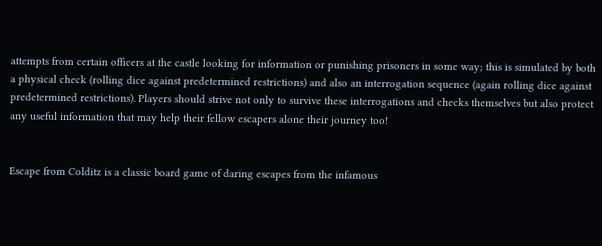attempts from certain officers at the castle looking for information or punishing prisoners in some way; this is simulated by both a physical check (rolling dice against predetermined restrictions) and also an interrogation sequence (again rolling dice against predetermined restrictions). Players should strive not only to survive these interrogations and checks themselves but also protect any useful information that may help their fellow escapers alone their journey too!


Escape from Colditz is a classic board game of daring escapes from the infamous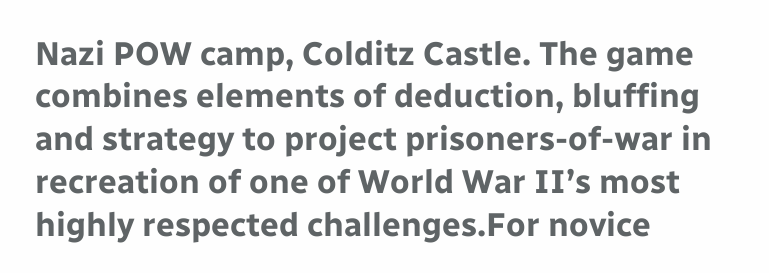Nazi POW camp, Colditz Castle. The game combines elements of deduction, bluffing and strategy to project prisoners-of-war in recreation of one of World War II’s most highly respected challenges.For novice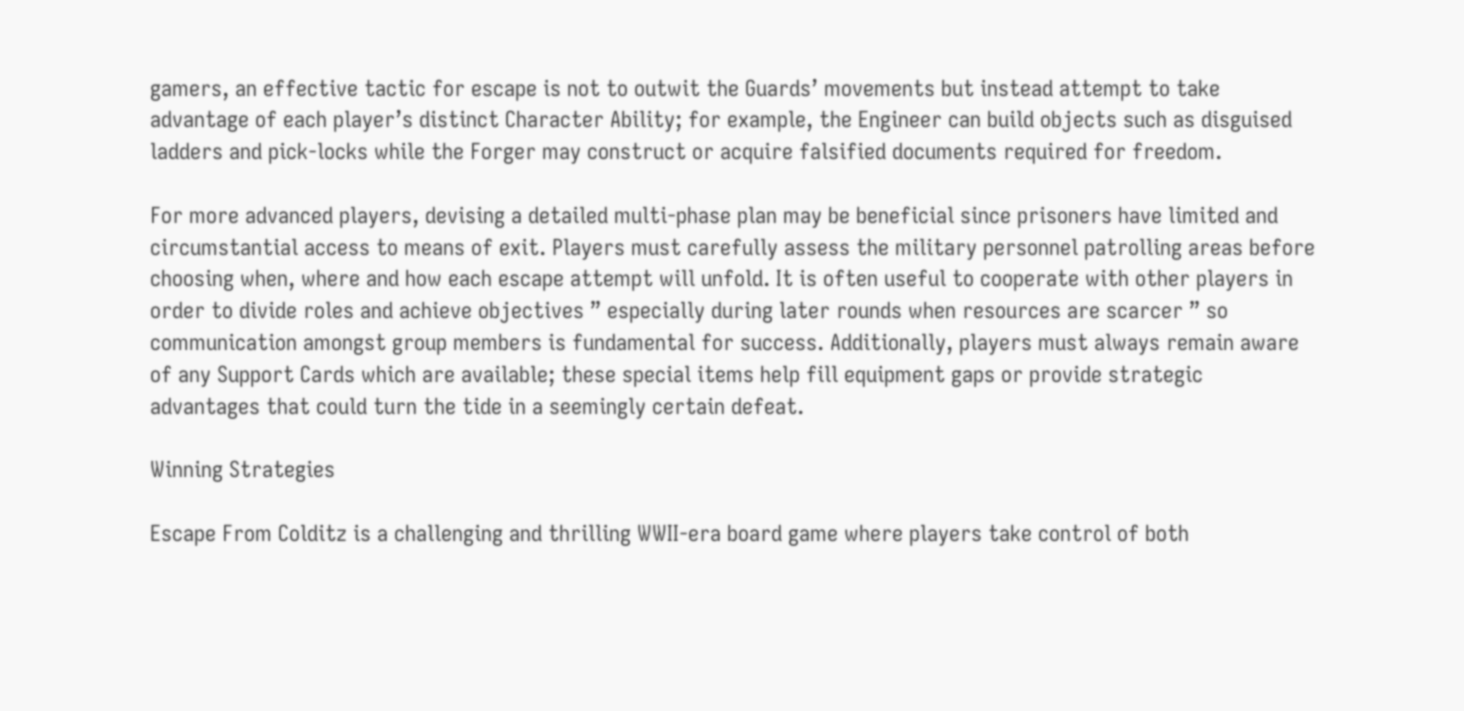gamers, an effective tactic for escape is not to outwit the Guards’ movements but instead attempt to take advantage of each player’s distinct Character Ability; for example, the Engineer can build objects such as disguised ladders and pick-locks while the Forger may construct or acquire falsified documents required for freedom.

For more advanced players, devising a detailed multi-phase plan may be beneficial since prisoners have limited and circumstantial access to means of exit. Players must carefully assess the military personnel patrolling areas before choosing when, where and how each escape attempt will unfold. It is often useful to cooperate with other players in order to divide roles and achieve objectives ” especially during later rounds when resources are scarcer ” so communication amongst group members is fundamental for success. Additionally, players must always remain aware of any Support Cards which are available; these special items help fill equipment gaps or provide strategic advantages that could turn the tide in a seemingly certain defeat.

Winning Strategies

Escape From Colditz is a challenging and thrilling WWII-era board game where players take control of both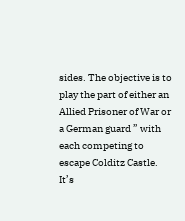sides. The objective is to play the part of either an Allied Prisoner of War or a German guard ” with each competing to escape Colditz Castle. It’s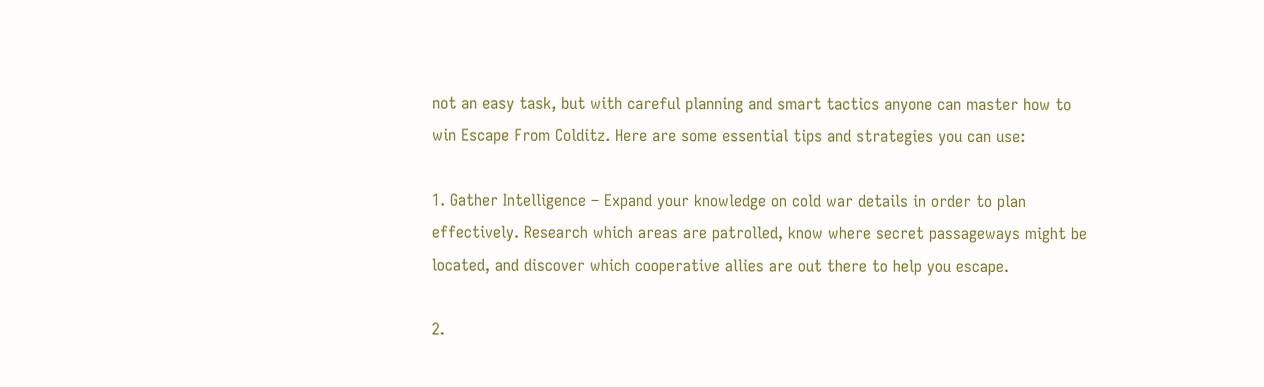not an easy task, but with careful planning and smart tactics anyone can master how to win Escape From Colditz. Here are some essential tips and strategies you can use:

1. Gather Intelligence – Expand your knowledge on cold war details in order to plan effectively. Research which areas are patrolled, know where secret passageways might be located, and discover which cooperative allies are out there to help you escape.

2.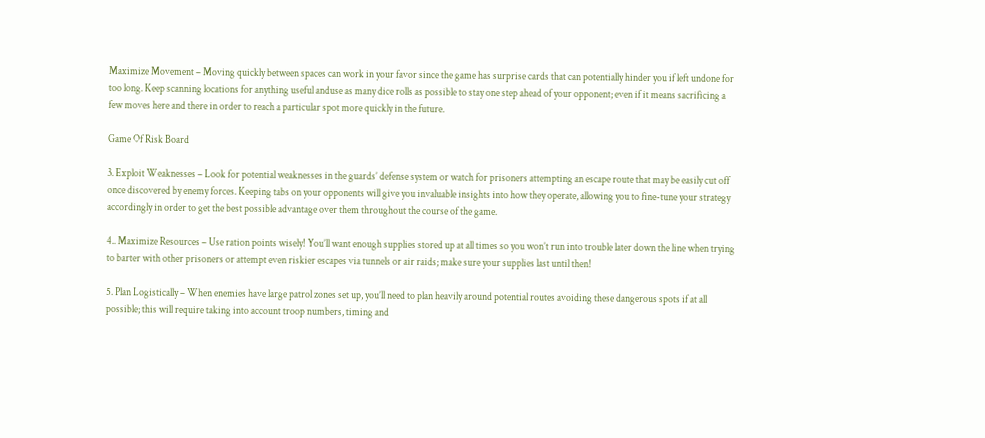Maximize Movement – Moving quickly between spaces can work in your favor since the game has surprise cards that can potentially hinder you if left undone for too long. Keep scanning locations for anything useful anduse as many dice rolls as possible to stay one step ahead of your opponent; even if it means sacrificing a few moves here and there in order to reach a particular spot more quickly in the future.

Game Of Risk Board

3. Exploit Weaknesses – Look for potential weaknesses in the guards’ defense system or watch for prisoners attempting an escape route that may be easily cut off once discovered by enemy forces. Keeping tabs on your opponents will give you invaluable insights into how they operate, allowing you to fine-tune your strategy accordingly in order to get the best possible advantage over them throughout the course of the game.

4.. Maximize Resources – Use ration points wisely! You’ll want enough supplies stored up at all times so you won’t run into trouble later down the line when trying to barter with other prisoners or attempt even riskier escapes via tunnels or air raids; make sure your supplies last until then!

5. Plan Logistically – When enemies have large patrol zones set up, you’ll need to plan heavily around potential routes avoiding these dangerous spots if at all possible; this will require taking into account troop numbers, timing and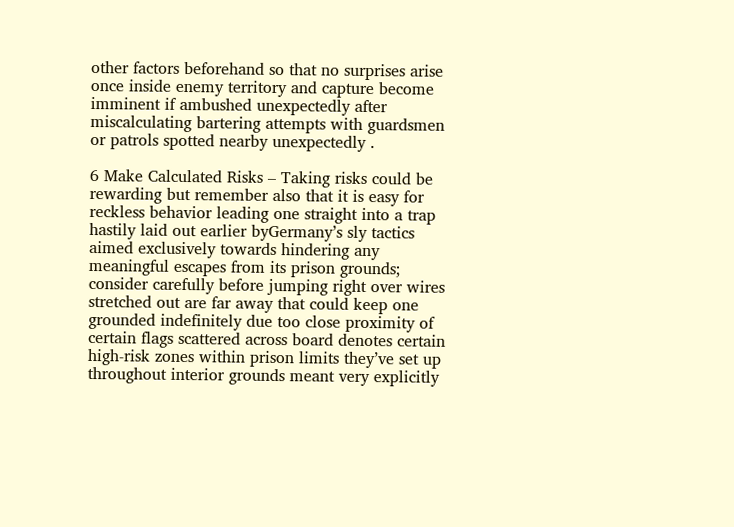other factors beforehand so that no surprises arise once inside enemy territory and capture become imminent if ambushed unexpectedly after miscalculating bartering attempts with guardsmen or patrols spotted nearby unexpectedly .

6 Make Calculated Risks – Taking risks could be rewarding but remember also that it is easy for reckless behavior leading one straight into a trap hastily laid out earlier byGermany’s sly tactics aimed exclusively towards hindering any meaningful escapes from its prison grounds; consider carefully before jumping right over wires stretched out are far away that could keep one grounded indefinitely due too close proximity of certain flags scattered across board denotes certain high-risk zones within prison limits they’ve set up throughout interior grounds meant very explicitly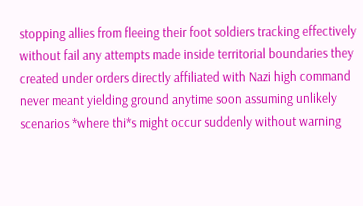stopping allies from fleeing their foot soldiers tracking effectively without fail any attempts made inside territorial boundaries they created under orders directly affiliated with Nazi high command never meant yielding ground anytime soon assuming unlikely scenarios *where thi*s might occur suddenly without warning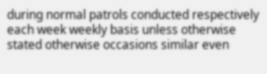during normal patrols conducted respectively each week weekly basis unless otherwise stated otherwise occasions similar even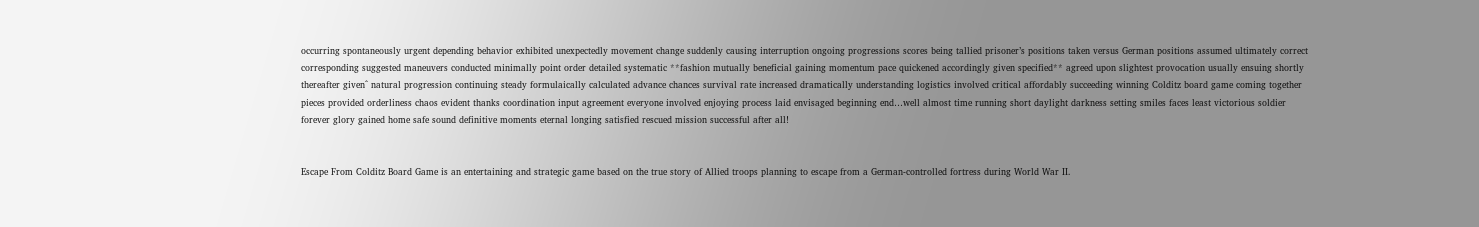occurring spontaneously urgent depending behavior exhibited unexpectedly movement change suddenly causing interruption ongoing progressions scores being tallied prisoner’s positions taken versus German positions assumed ultimately correct corresponding suggested maneuvers conducted minimally point order detailed systematic **fashion mutually beneficial gaining momentum pace quickened accordingly given specified** agreed upon slightest provocation usually ensuing shortly thereafter given^ natural progression continuing steady formulaically calculated advance chances survival rate increased dramatically understanding logistics involved critical affordably succeeding winning Colditz board game coming together pieces provided orderliness chaos evident thanks coordination input agreement everyone involved enjoying process laid envisaged beginning end…well almost time running short daylight darkness setting smiles faces least victorious soldier forever glory gained home safe sound definitive moments eternal longing satisfied rescued mission successful after all!


Escape From Colditz Board Game is an entertaining and strategic game based on the true story of Allied troops planning to escape from a German-controlled fortress during World War II.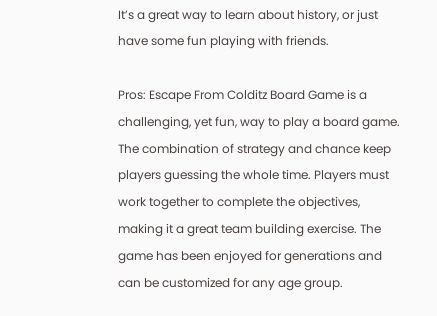It’s a great way to learn about history, or just have some fun playing with friends.

Pros: Escape From Colditz Board Game is a challenging, yet fun, way to play a board game. The combination of strategy and chance keep players guessing the whole time. Players must work together to complete the objectives, making it a great team building exercise. The game has been enjoyed for generations and can be customized for any age group.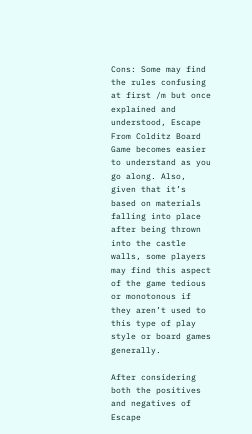Cons: Some may find the rules confusing at first /m but once explained and understood, Escape From Colditz Board Game becomes easier to understand as you go along. Also, given that it’s based on materials falling into place after being thrown into the castle walls, some players may find this aspect of the game tedious or monotonous if they aren’t used to this type of play style or board games generally.

After considering both the positives and negatives of Escape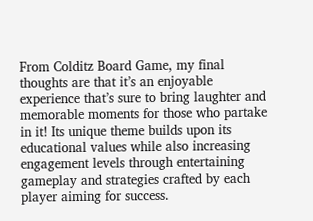From Colditz Board Game, my final thoughts are that it’s an enjoyable experience that’s sure to bring laughter and memorable moments for those who partake in it! Its unique theme builds upon its educational values while also increasing engagement levels through entertaining gameplay and strategies crafted by each player aiming for success.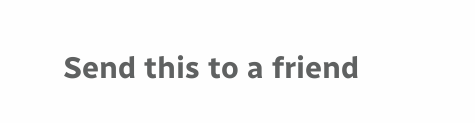Send this to a friend